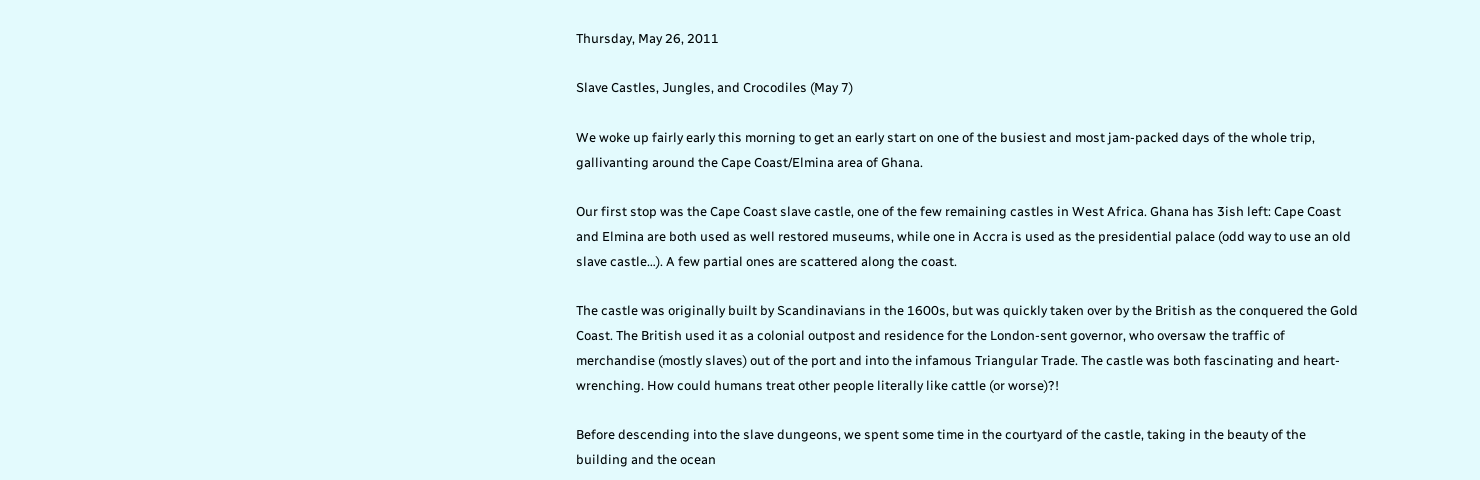Thursday, May 26, 2011

Slave Castles, Jungles, and Crocodiles (May 7)

We woke up fairly early this morning to get an early start on one of the busiest and most jam-packed days of the whole trip, gallivanting around the Cape Coast/Elmina area of Ghana.

Our first stop was the Cape Coast slave castle, one of the few remaining castles in West Africa. Ghana has 3ish left: Cape Coast and Elmina are both used as well restored museums, while one in Accra is used as the presidential palace (odd way to use an old slave castle…). A few partial ones are scattered along the coast.

The castle was originally built by Scandinavians in the 1600s, but was quickly taken over by the British as the conquered the Gold Coast. The British used it as a colonial outpost and residence for the London-sent governor, who oversaw the traffic of merchandise (mostly slaves) out of the port and into the infamous Triangular Trade. The castle was both fascinating and heart-wrenching. How could humans treat other people literally like cattle (or worse)?!

Before descending into the slave dungeons, we spent some time in the courtyard of the castle, taking in the beauty of the building and the ocean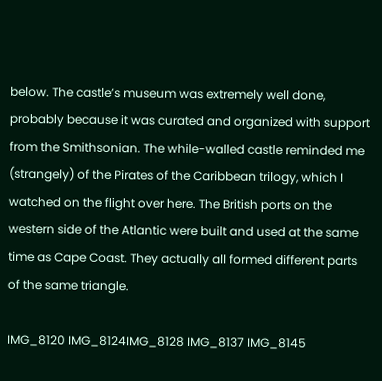below. The castle’s museum was extremely well done, probably because it was curated and organized with support from the Smithsonian. The while-walled castle reminded me (strangely) of the Pirates of the Caribbean trilogy, which I watched on the flight over here. The British ports on the western side of the Atlantic were built and used at the same time as Cape Coast. They actually all formed different parts of the same triangle.

IMG_8120 IMG_8124IMG_8128 IMG_8137 IMG_8145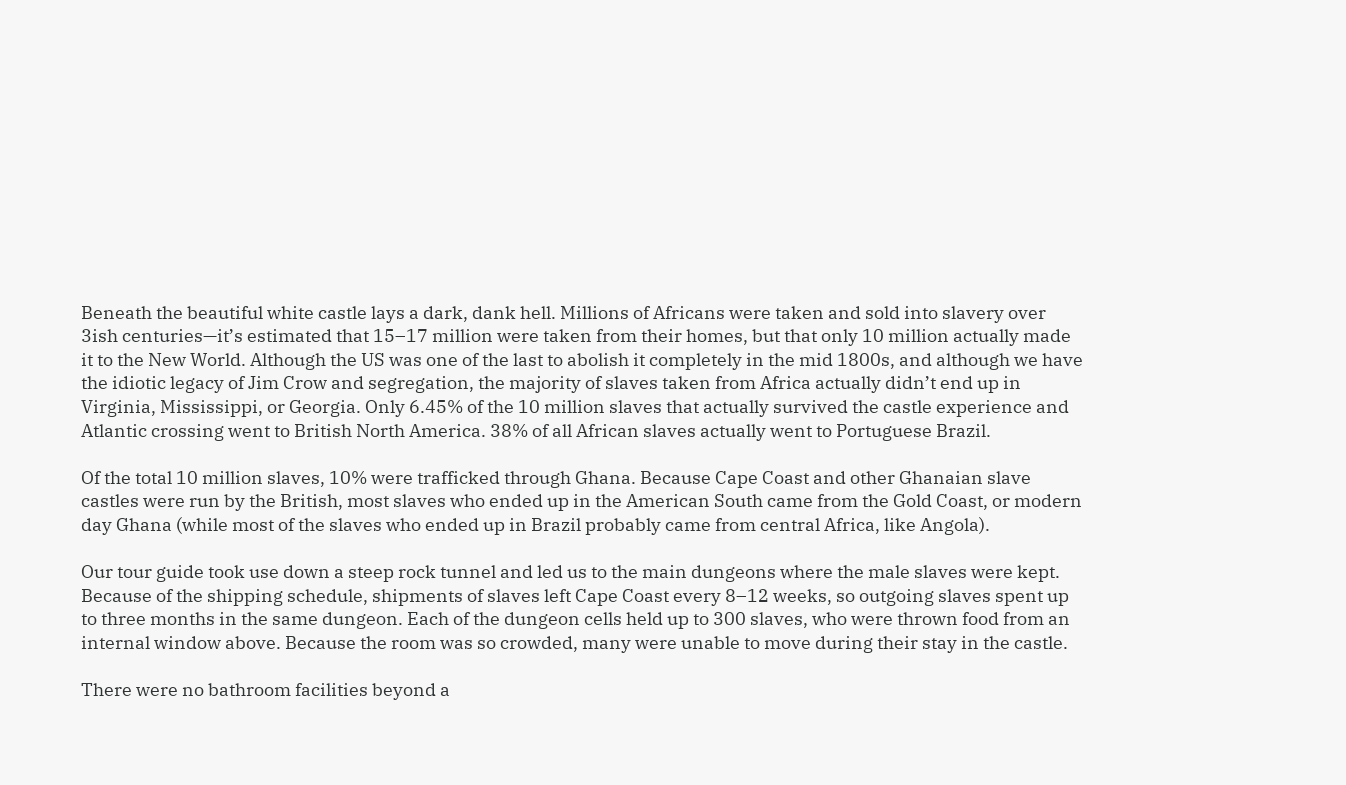Beneath the beautiful white castle lays a dark, dank hell. Millions of Africans were taken and sold into slavery over 3ish centuries—it’s estimated that 15–17 million were taken from their homes, but that only 10 million actually made it to the New World. Although the US was one of the last to abolish it completely in the mid 1800s, and although we have the idiotic legacy of Jim Crow and segregation, the majority of slaves taken from Africa actually didn’t end up in Virginia, Mississippi, or Georgia. Only 6.45% of the 10 million slaves that actually survived the castle experience and Atlantic crossing went to British North America. 38% of all African slaves actually went to Portuguese Brazil.

Of the total 10 million slaves, 10% were trafficked through Ghana. Because Cape Coast and other Ghanaian slave castles were run by the British, most slaves who ended up in the American South came from the Gold Coast, or modern day Ghana (while most of the slaves who ended up in Brazil probably came from central Africa, like Angola).

Our tour guide took use down a steep rock tunnel and led us to the main dungeons where the male slaves were kept. Because of the shipping schedule, shipments of slaves left Cape Coast every 8–12 weeks, so outgoing slaves spent up to three months in the same dungeon. Each of the dungeon cells held up to 300 slaves, who were thrown food from an internal window above. Because the room was so crowded, many were unable to move during their stay in the castle.

There were no bathroom facilities beyond a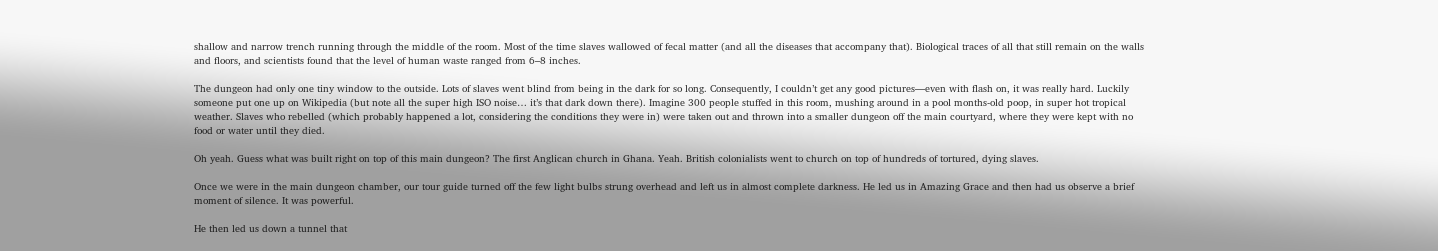shallow and narrow trench running through the middle of the room. Most of the time slaves wallowed of fecal matter (and all the diseases that accompany that). Biological traces of all that still remain on the walls and floors, and scientists found that the level of human waste ranged from 6–8 inches.

The dungeon had only one tiny window to the outside. Lots of slaves went blind from being in the dark for so long. Consequently, I couldn’t get any good pictures—even with flash on, it was really hard. Luckily someone put one up on Wikipedia (but note all the super high ISO noise… it’s that dark down there). Imagine 300 people stuffed in this room, mushing around in a pool months-old poop, in super hot tropical weather. Slaves who rebelled (which probably happened a lot, considering the conditions they were in) were taken out and thrown into a smaller dungeon off the main courtyard, where they were kept with no food or water until they died.

Oh yeah. Guess what was built right on top of this main dungeon? The first Anglican church in Ghana. Yeah. British colonialists went to church on top of hundreds of tortured, dying slaves.

Once we were in the main dungeon chamber, our tour guide turned off the few light bulbs strung overhead and left us in almost complete darkness. He led us in Amazing Grace and then had us observe a brief moment of silence. It was powerful.

He then led us down a tunnel that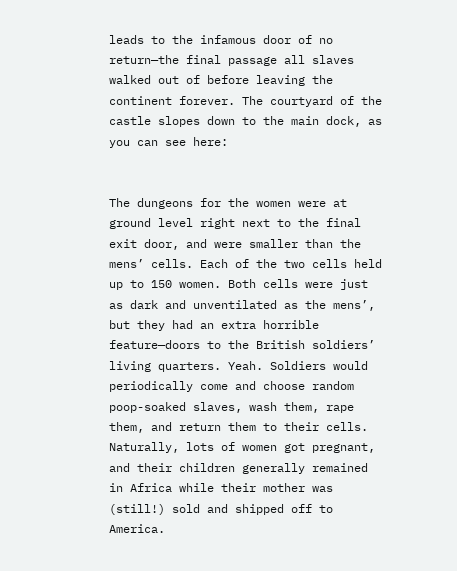leads to the infamous door of no return—the final passage all slaves walked out of before leaving the continent forever. The courtyard of the castle slopes down to the main dock, as you can see here:


The dungeons for the women were at ground level right next to the final exit door, and were smaller than the mens’ cells. Each of the two cells held up to 150 women. Both cells were just as dark and unventilated as the mens’, but they had an extra horrible feature—doors to the British soldiers’ living quarters. Yeah. Soldiers would periodically come and choose random poop-soaked slaves, wash them, rape them, and return them to their cells. Naturally, lots of women got pregnant, and their children generally remained in Africa while their mother was (still!) sold and shipped off to America.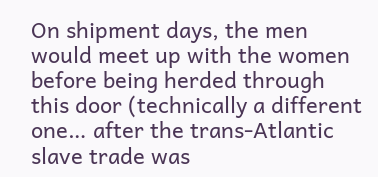On shipment days, the men would meet up with the women before being herded through this door (technically a different one… after the trans-Atlantic slave trade was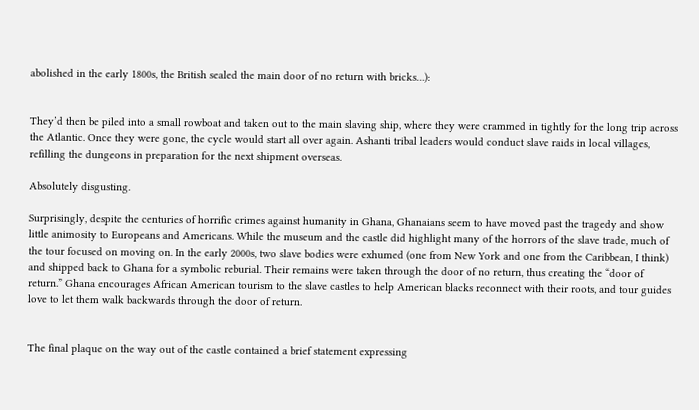abolished in the early 1800s, the British sealed the main door of no return with bricks…):


They’d then be piled into a small rowboat and taken out to the main slaving ship, where they were crammed in tightly for the long trip across the Atlantic. Once they were gone, the cycle would start all over again. Ashanti tribal leaders would conduct slave raids in local villages, refilling the dungeons in preparation for the next shipment overseas.

Absolutely disgusting.

Surprisingly, despite the centuries of horrific crimes against humanity in Ghana, Ghanaians seem to have moved past the tragedy and show little animosity to Europeans and Americans. While the museum and the castle did highlight many of the horrors of the slave trade, much of the tour focused on moving on. In the early 2000s, two slave bodies were exhumed (one from New York and one from the Caribbean, I think) and shipped back to Ghana for a symbolic reburial. Their remains were taken through the door of no return, thus creating the “door of return.” Ghana encourages African American tourism to the slave castles to help American blacks reconnect with their roots, and tour guides love to let them walk backwards through the door of return.


The final plaque on the way out of the castle contained a brief statement expressing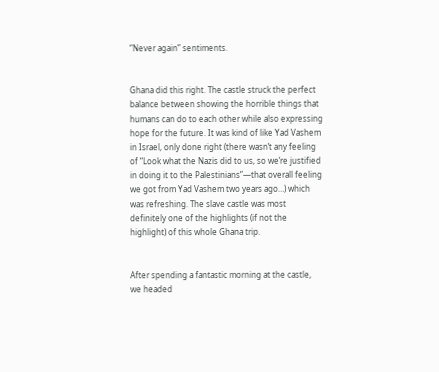“Never again” sentiments.


Ghana did this right. The castle struck the perfect balance between showing the horrible things that humans can do to each other while also expressing hope for the future. It was kind of like Yad Vashem in Israel, only done right (there wasn’t any feeling of “Look what the Nazis did to us, so we’re justified in doing it to the Palestinians”—that overall feeling we got from Yad Vashem two years ago…) which was refreshing. The slave castle was most definitely one of the highlights (if not the highlight) of this whole Ghana trip.


After spending a fantastic morning at the castle, we headed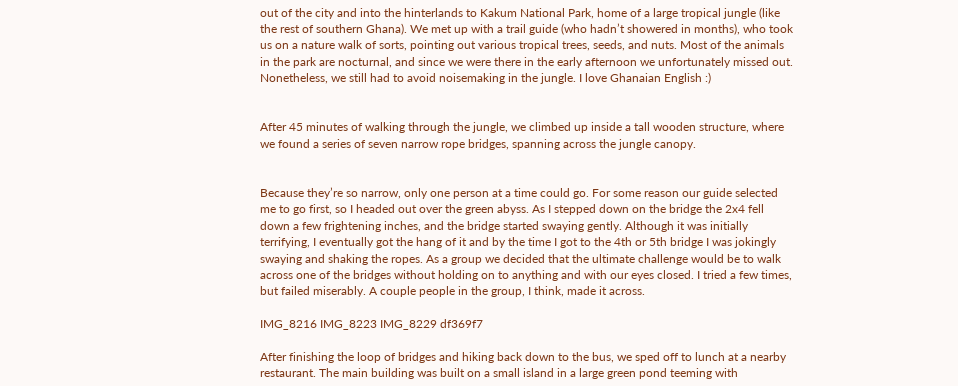out of the city and into the hinterlands to Kakum National Park, home of a large tropical jungle (like the rest of southern Ghana). We met up with a trail guide (who hadn’t showered in months), who took us on a nature walk of sorts, pointing out various tropical trees, seeds, and nuts. Most of the animals in the park are nocturnal, and since we were there in the early afternoon we unfortunately missed out. Nonetheless, we still had to avoid noisemaking in the jungle. I love Ghanaian English :)


After 45 minutes of walking through the jungle, we climbed up inside a tall wooden structure, where we found a series of seven narrow rope bridges, spanning across the jungle canopy.


Because they’re so narrow, only one person at a time could go. For some reason our guide selected me to go first, so I headed out over the green abyss. As I stepped down on the bridge the 2x4 fell down a few frightening inches, and the bridge started swaying gently. Although it was initially terrifying, I eventually got the hang of it and by the time I got to the 4th or 5th bridge I was jokingly swaying and shaking the ropes. As a group we decided that the ultimate challenge would be to walk across one of the bridges without holding on to anything and with our eyes closed. I tried a few times, but failed miserably. A couple people in the group, I think, made it across.

IMG_8216 IMG_8223 IMG_8229 df369f7

After finishing the loop of bridges and hiking back down to the bus, we sped off to lunch at a nearby restaurant. The main building was built on a small island in a large green pond teeming with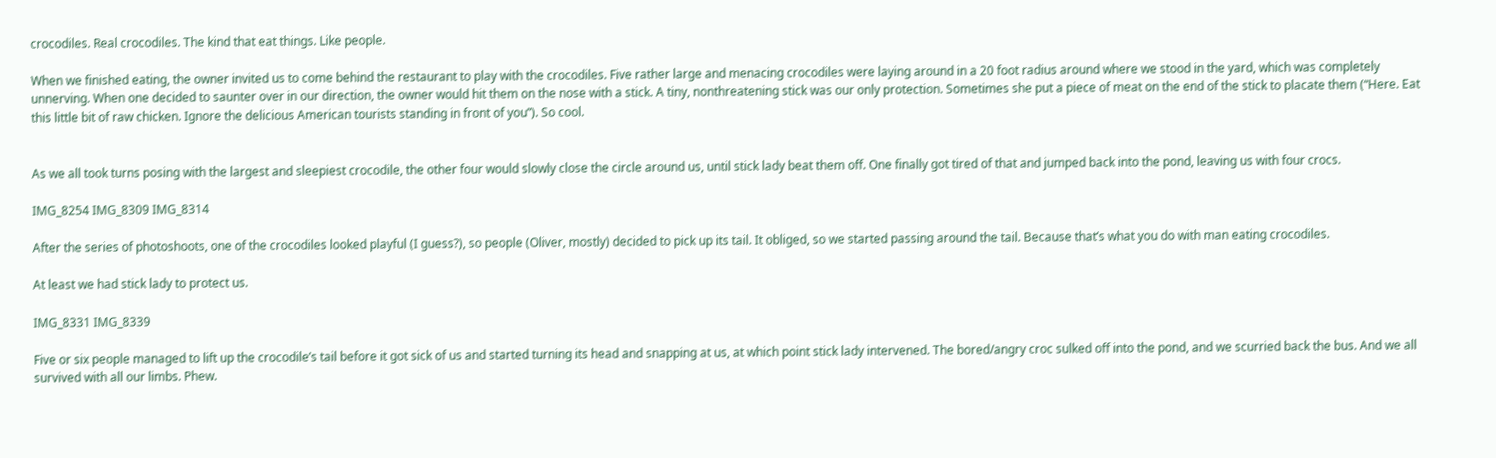crocodiles. Real crocodiles. The kind that eat things. Like people.

When we finished eating, the owner invited us to come behind the restaurant to play with the crocodiles. Five rather large and menacing crocodiles were laying around in a 20 foot radius around where we stood in the yard, which was completely unnerving. When one decided to saunter over in our direction, the owner would hit them on the nose with a stick. A tiny, nonthreatening stick was our only protection. Sometimes she put a piece of meat on the end of the stick to placate them (“Here. Eat this little bit of raw chicken. Ignore the delicious American tourists standing in front of you”). So cool.


As we all took turns posing with the largest and sleepiest crocodile, the other four would slowly close the circle around us, until stick lady beat them off. One finally got tired of that and jumped back into the pond, leaving us with four crocs.

IMG_8254 IMG_8309 IMG_8314

After the series of photoshoots, one of the crocodiles looked playful (I guess?), so people (Oliver, mostly) decided to pick up its tail. It obliged, so we started passing around the tail. Because that’s what you do with man eating crocodiles.

At least we had stick lady to protect us.

IMG_8331 IMG_8339

Five or six people managed to lift up the crocodile’s tail before it got sick of us and started turning its head and snapping at us, at which point stick lady intervened. The bored/angry croc sulked off into the pond, and we scurried back the bus. And we all survived with all our limbs. Phew.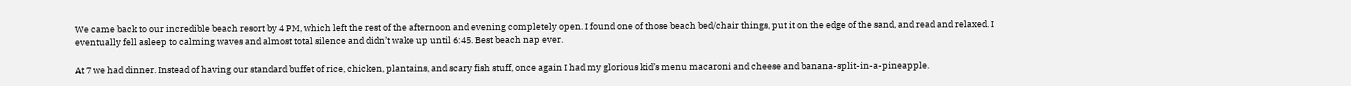We came back to our incredible beach resort by 4 PM, which left the rest of the afternoon and evening completely open. I found one of those beach bed/chair things, put it on the edge of the sand, and read and relaxed. I eventually fell asleep to calming waves and almost total silence and didn’t wake up until 6:45. Best beach nap ever.

At 7 we had dinner. Instead of having our standard buffet of rice, chicken, plantains, and scary fish stuff, once again I had my glorious kid’s menu macaroni and cheese and banana-split-in-a-pineapple.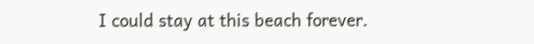I could stay at this beach forever.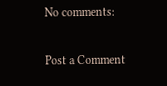No comments:

Post a Comment